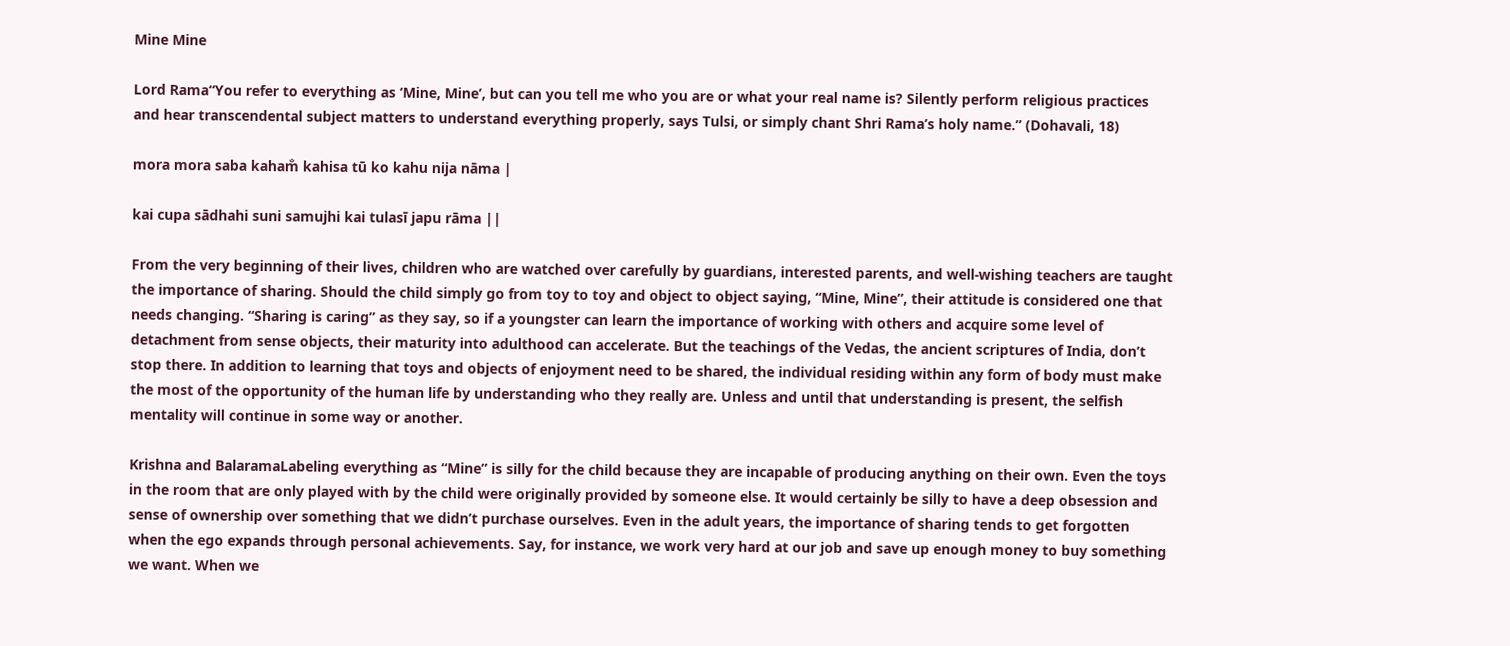Mine Mine

Lord Rama“You refer to everything as ‘Mine, Mine’, but can you tell me who you are or what your real name is? Silently perform religious practices and hear transcendental subject matters to understand everything properly, says Tulsi, or simply chant Shri Rama’s holy name.” (Dohavali, 18)

mora mora saba kaham̐ kahisa tū ko kahu nija nāma |

kai cupa sādhahi suni samujhi kai tulasī japu rāma ||

From the very beginning of their lives, children who are watched over carefully by guardians, interested parents, and well-wishing teachers are taught the importance of sharing. Should the child simply go from toy to toy and object to object saying, “Mine, Mine”, their attitude is considered one that needs changing. “Sharing is caring” as they say, so if a youngster can learn the importance of working with others and acquire some level of detachment from sense objects, their maturity into adulthood can accelerate. But the teachings of the Vedas, the ancient scriptures of India, don’t stop there. In addition to learning that toys and objects of enjoyment need to be shared, the individual residing within any form of body must make the most of the opportunity of the human life by understanding who they really are. Unless and until that understanding is present, the selfish mentality will continue in some way or another.

Krishna and BalaramaLabeling everything as “Mine” is silly for the child because they are incapable of producing anything on their own. Even the toys in the room that are only played with by the child were originally provided by someone else. It would certainly be silly to have a deep obsession and sense of ownership over something that we didn’t purchase ourselves. Even in the adult years, the importance of sharing tends to get forgotten when the ego expands through personal achievements. Say, for instance, we work very hard at our job and save up enough money to buy something we want. When we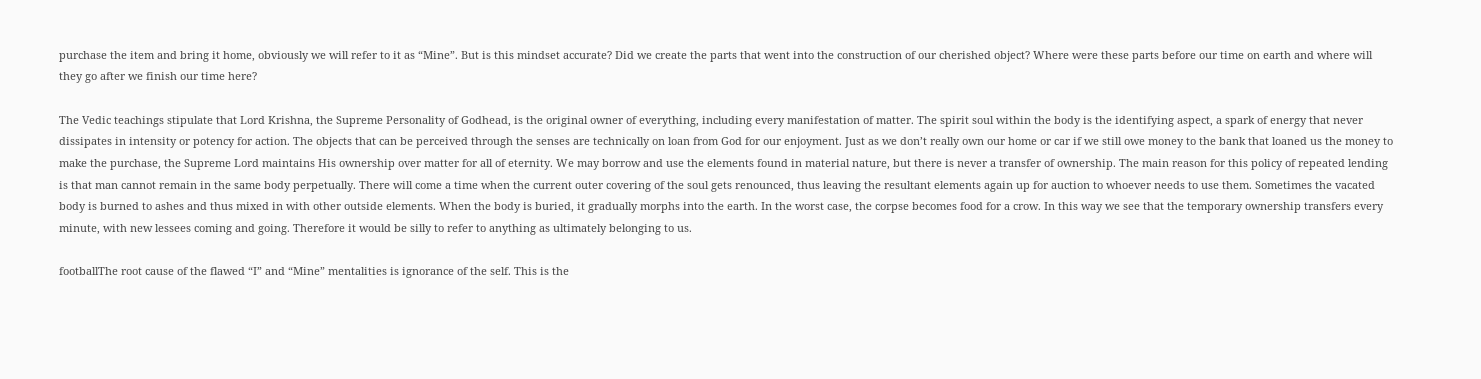purchase the item and bring it home, obviously we will refer to it as “Mine”. But is this mindset accurate? Did we create the parts that went into the construction of our cherished object? Where were these parts before our time on earth and where will they go after we finish our time here?

The Vedic teachings stipulate that Lord Krishna, the Supreme Personality of Godhead, is the original owner of everything, including every manifestation of matter. The spirit soul within the body is the identifying aspect, a spark of energy that never dissipates in intensity or potency for action. The objects that can be perceived through the senses are technically on loan from God for our enjoyment. Just as we don’t really own our home or car if we still owe money to the bank that loaned us the money to make the purchase, the Supreme Lord maintains His ownership over matter for all of eternity. We may borrow and use the elements found in material nature, but there is never a transfer of ownership. The main reason for this policy of repeated lending is that man cannot remain in the same body perpetually. There will come a time when the current outer covering of the soul gets renounced, thus leaving the resultant elements again up for auction to whoever needs to use them. Sometimes the vacated body is burned to ashes and thus mixed in with other outside elements. When the body is buried, it gradually morphs into the earth. In the worst case, the corpse becomes food for a crow. In this way we see that the temporary ownership transfers every minute, with new lessees coming and going. Therefore it would be silly to refer to anything as ultimately belonging to us.

footballThe root cause of the flawed “I” and “Mine” mentalities is ignorance of the self. This is the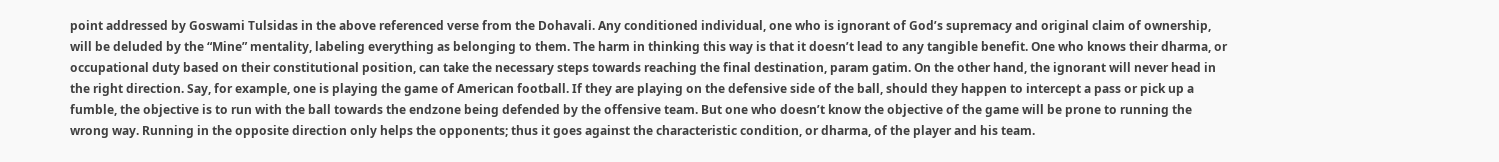point addressed by Goswami Tulsidas in the above referenced verse from the Dohavali. Any conditioned individual, one who is ignorant of God’s supremacy and original claim of ownership, will be deluded by the “Mine” mentality, labeling everything as belonging to them. The harm in thinking this way is that it doesn’t lead to any tangible benefit. One who knows their dharma, or occupational duty based on their constitutional position, can take the necessary steps towards reaching the final destination, param gatim. On the other hand, the ignorant will never head in the right direction. Say, for example, one is playing the game of American football. If they are playing on the defensive side of the ball, should they happen to intercept a pass or pick up a fumble, the objective is to run with the ball towards the endzone being defended by the offensive team. But one who doesn’t know the objective of the game will be prone to running the wrong way. Running in the opposite direction only helps the opponents; thus it goes against the characteristic condition, or dharma, of the player and his team.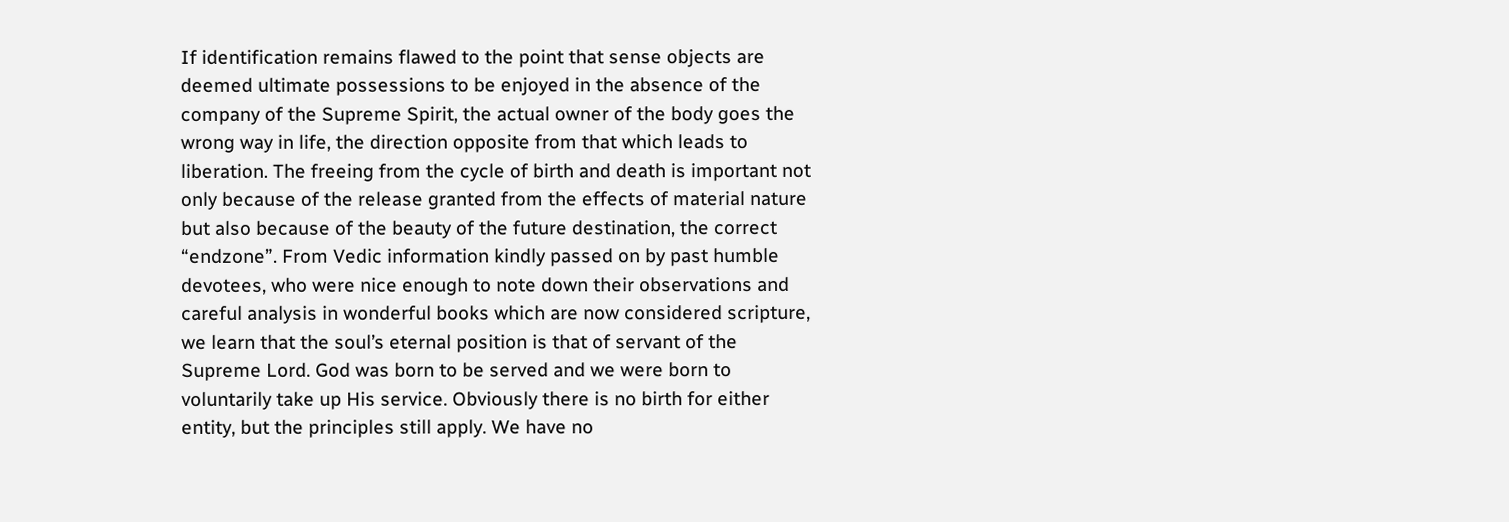If identification remains flawed to the point that sense objects are deemed ultimate possessions to be enjoyed in the absence of the company of the Supreme Spirit, the actual owner of the body goes the wrong way in life, the direction opposite from that which leads to liberation. The freeing from the cycle of birth and death is important not only because of the release granted from the effects of material nature but also because of the beauty of the future destination, the correct “endzone”. From Vedic information kindly passed on by past humble devotees, who were nice enough to note down their observations and careful analysis in wonderful books which are now considered scripture, we learn that the soul’s eternal position is that of servant of the Supreme Lord. God was born to be served and we were born to voluntarily take up His service. Obviously there is no birth for either entity, but the principles still apply. We have no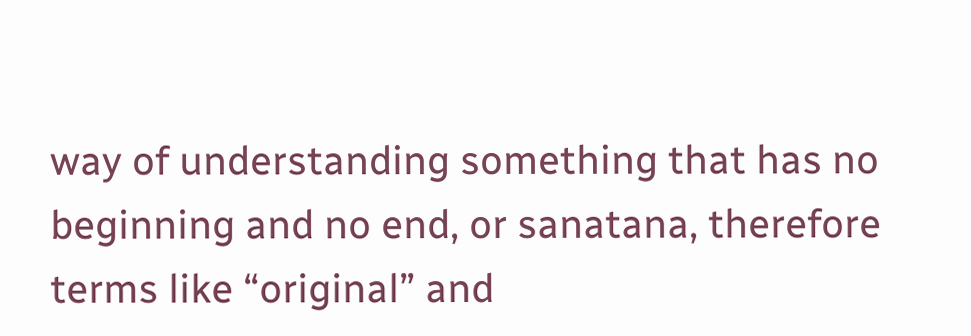way of understanding something that has no beginning and no end, or sanatana, therefore terms like “original” and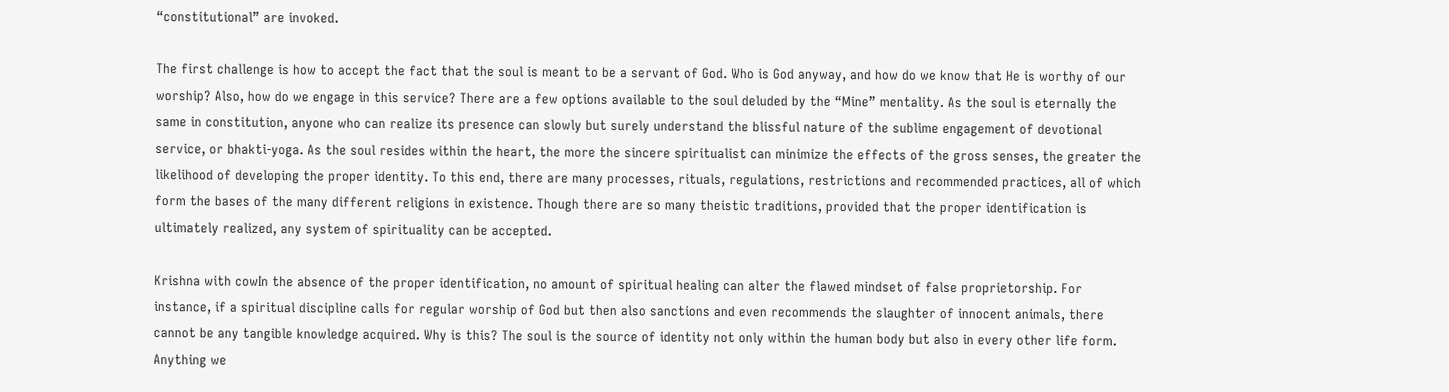“constitutional” are invoked.

The first challenge is how to accept the fact that the soul is meant to be a servant of God. Who is God anyway, and how do we know that He is worthy of our worship? Also, how do we engage in this service? There are a few options available to the soul deluded by the “Mine” mentality. As the soul is eternally the same in constitution, anyone who can realize its presence can slowly but surely understand the blissful nature of the sublime engagement of devotional service, or bhakti-yoga. As the soul resides within the heart, the more the sincere spiritualist can minimize the effects of the gross senses, the greater the likelihood of developing the proper identity. To this end, there are many processes, rituals, regulations, restrictions and recommended practices, all of which form the bases of the many different religions in existence. Though there are so many theistic traditions, provided that the proper identification is ultimately realized, any system of spirituality can be accepted.

Krishna with cowIn the absence of the proper identification, no amount of spiritual healing can alter the flawed mindset of false proprietorship. For instance, if a spiritual discipline calls for regular worship of God but then also sanctions and even recommends the slaughter of innocent animals, there cannot be any tangible knowledge acquired. Why is this? The soul is the source of identity not only within the human body but also in every other life form. Anything we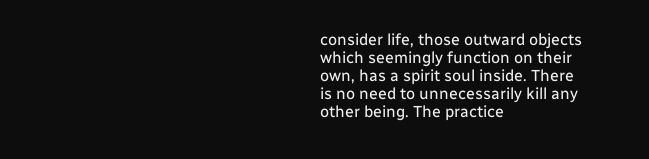consider life, those outward objects which seemingly function on their own, has a spirit soul inside. There is no need to unnecessarily kill any other being. The practice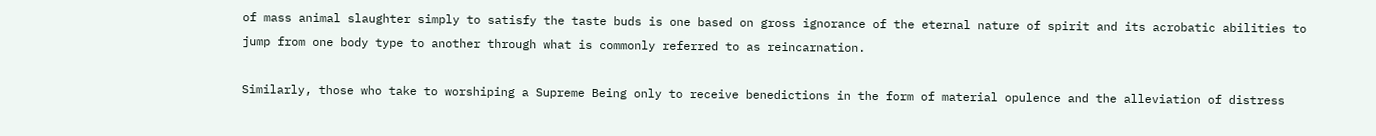of mass animal slaughter simply to satisfy the taste buds is one based on gross ignorance of the eternal nature of spirit and its acrobatic abilities to jump from one body type to another through what is commonly referred to as reincarnation.

Similarly, those who take to worshiping a Supreme Being only to receive benedictions in the form of material opulence and the alleviation of distress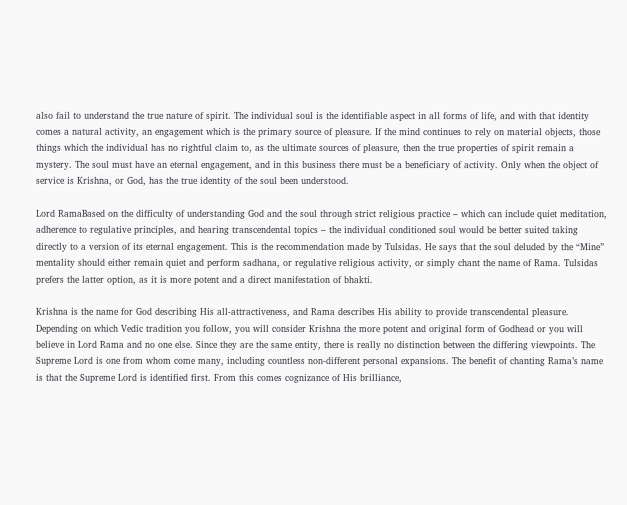also fail to understand the true nature of spirit. The individual soul is the identifiable aspect in all forms of life, and with that identity comes a natural activity, an engagement which is the primary source of pleasure. If the mind continues to rely on material objects, those things which the individual has no rightful claim to, as the ultimate sources of pleasure, then the true properties of spirit remain a mystery. The soul must have an eternal engagement, and in this business there must be a beneficiary of activity. Only when the object of service is Krishna, or God, has the true identity of the soul been understood.

Lord RamaBased on the difficulty of understanding God and the soul through strict religious practice – which can include quiet meditation, adherence to regulative principles, and hearing transcendental topics – the individual conditioned soul would be better suited taking directly to a version of its eternal engagement. This is the recommendation made by Tulsidas. He says that the soul deluded by the “Mine” mentality should either remain quiet and perform sadhana, or regulative religious activity, or simply chant the name of Rama. Tulsidas prefers the latter option, as it is more potent and a direct manifestation of bhakti.

Krishna is the name for God describing His all-attractiveness, and Rama describes His ability to provide transcendental pleasure. Depending on which Vedic tradition you follow, you will consider Krishna the more potent and original form of Godhead or you will believe in Lord Rama and no one else. Since they are the same entity, there is really no distinction between the differing viewpoints. The Supreme Lord is one from whom come many, including countless non-different personal expansions. The benefit of chanting Rama’s name is that the Supreme Lord is identified first. From this comes cognizance of His brilliance,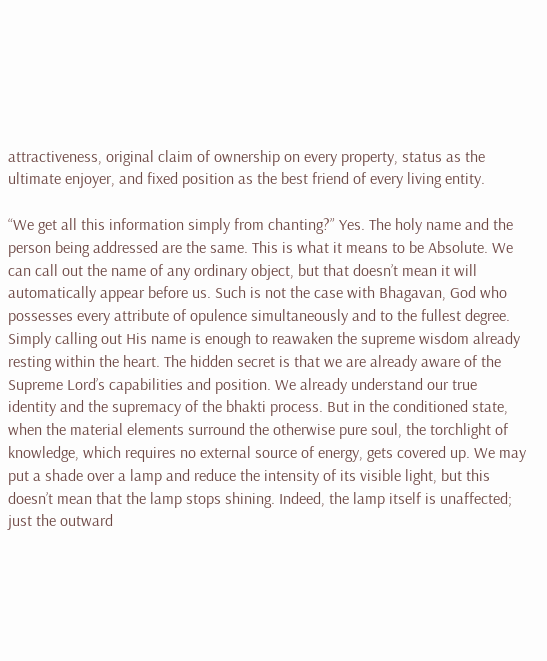attractiveness, original claim of ownership on every property, status as the ultimate enjoyer, and fixed position as the best friend of every living entity.

“We get all this information simply from chanting?” Yes. The holy name and the person being addressed are the same. This is what it means to be Absolute. We can call out the name of any ordinary object, but that doesn’t mean it will automatically appear before us. Such is not the case with Bhagavan, God who possesses every attribute of opulence simultaneously and to the fullest degree. Simply calling out His name is enough to reawaken the supreme wisdom already resting within the heart. The hidden secret is that we are already aware of the Supreme Lord’s capabilities and position. We already understand our true identity and the supremacy of the bhakti process. But in the conditioned state, when the material elements surround the otherwise pure soul, the torchlight of knowledge, which requires no external source of energy, gets covered up. We may put a shade over a lamp and reduce the intensity of its visible light, but this doesn’t mean that the lamp stops shining. Indeed, the lamp itself is unaffected; just the outward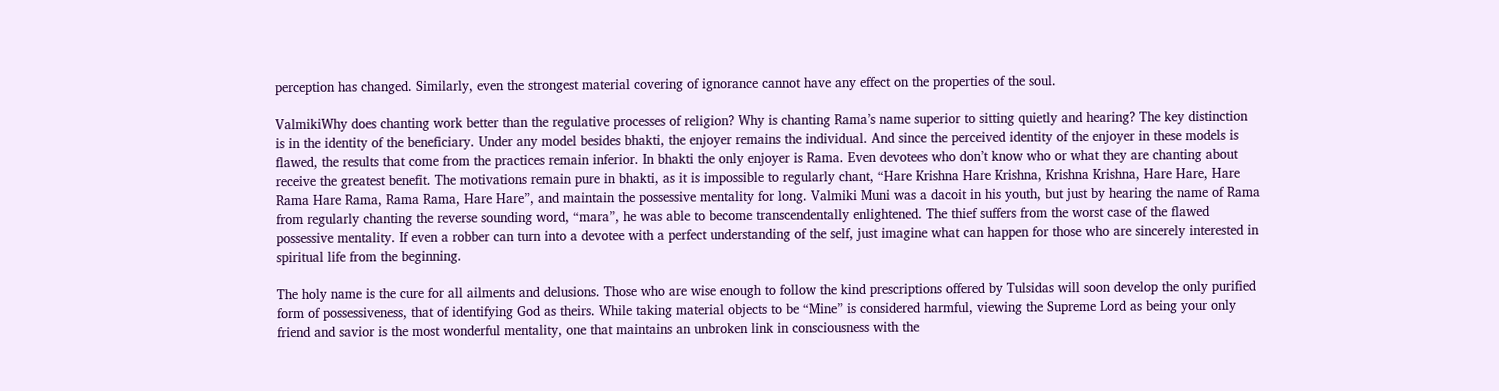perception has changed. Similarly, even the strongest material covering of ignorance cannot have any effect on the properties of the soul.

ValmikiWhy does chanting work better than the regulative processes of religion? Why is chanting Rama’s name superior to sitting quietly and hearing? The key distinction is in the identity of the beneficiary. Under any model besides bhakti, the enjoyer remains the individual. And since the perceived identity of the enjoyer in these models is flawed, the results that come from the practices remain inferior. In bhakti the only enjoyer is Rama. Even devotees who don’t know who or what they are chanting about receive the greatest benefit. The motivations remain pure in bhakti, as it is impossible to regularly chant, “Hare Krishna Hare Krishna, Krishna Krishna, Hare Hare, Hare Rama Hare Rama, Rama Rama, Hare Hare”, and maintain the possessive mentality for long. Valmiki Muni was a dacoit in his youth, but just by hearing the name of Rama from regularly chanting the reverse sounding word, “mara”, he was able to become transcendentally enlightened. The thief suffers from the worst case of the flawed possessive mentality. If even a robber can turn into a devotee with a perfect understanding of the self, just imagine what can happen for those who are sincerely interested in spiritual life from the beginning.

The holy name is the cure for all ailments and delusions. Those who are wise enough to follow the kind prescriptions offered by Tulsidas will soon develop the only purified form of possessiveness, that of identifying God as theirs. While taking material objects to be “Mine” is considered harmful, viewing the Supreme Lord as being your only friend and savior is the most wonderful mentality, one that maintains an unbroken link in consciousness with the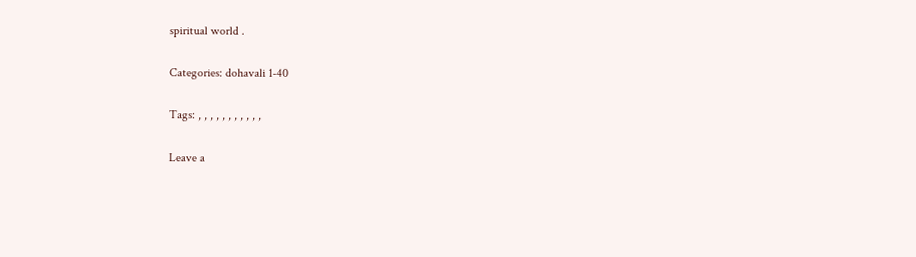spiritual world .

Categories: dohavali 1-40

Tags: , , , , , , , , , , ,

Leave a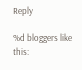Reply

%d bloggers like this: